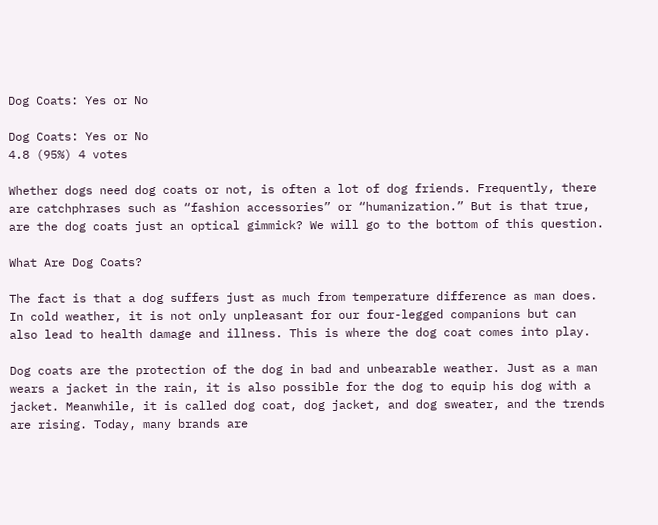Dog Coats: Yes or No

Dog Coats: Yes or No
4.8 (95%) 4 votes

Whether dogs need dog coats or not, is often a lot of dog friends. Frequently, there are catchphrases such as “fashion accessories” or “humanization.” But is that true, are the dog coats just an optical gimmick? We will go to the bottom of this question.

What Are Dog Coats?

The fact is that a dog suffers just as much from temperature difference as man does. In cold weather, it is not only unpleasant for our four-legged companions but can also lead to health damage and illness. This is where the dog coat comes into play.

Dog coats are the protection of the dog in bad and unbearable weather. Just as a man wears a jacket in the rain, it is also possible for the dog to equip his dog with a jacket. Meanwhile, it is called dog coat, dog jacket, and dog sweater, and the trends are rising. Today, many brands are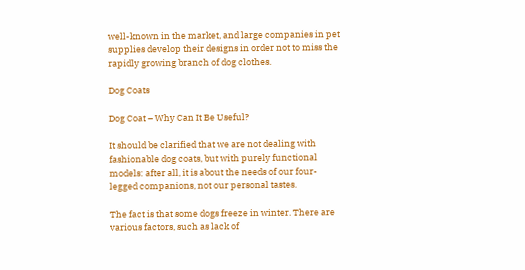well-known in the market, and large companies in pet supplies develop their designs in order not to miss the rapidly growing branch of dog clothes.

Dog Coats

Dog Coat – Why Can It Be Useful?

It should be clarified that we are not dealing with fashionable dog coats, but with purely functional models: after all, it is about the needs of our four-legged companions, not our personal tastes.

The fact is that some dogs freeze in winter. There are various factors, such as lack of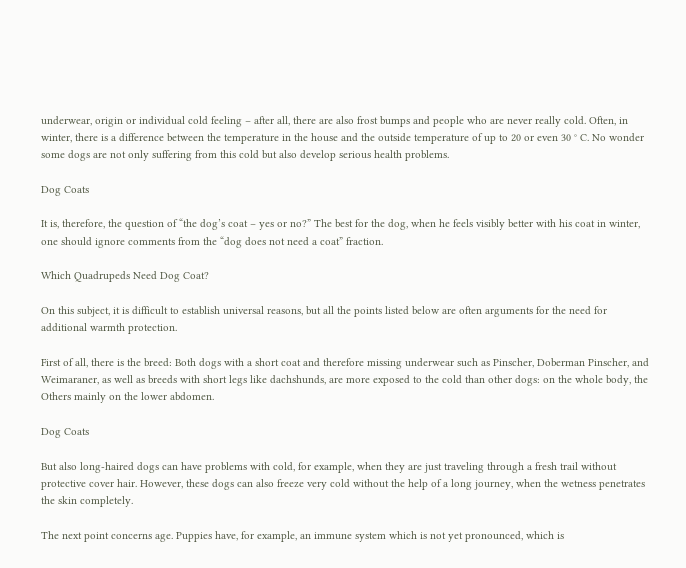underwear, origin or individual cold feeling – after all, there are also frost bumps and people who are never really cold. Often, in winter, there is a difference between the temperature in the house and the outside temperature of up to 20 or even 30 ° C. No wonder some dogs are not only suffering from this cold but also develop serious health problems.

Dog Coats

It is, therefore, the question of “the dog’s coat – yes or no?” The best for the dog, when he feels visibly better with his coat in winter, one should ignore comments from the “dog does not need a coat” fraction.

Which Quadrupeds Need Dog Coat?

On this subject, it is difficult to establish universal reasons, but all the points listed below are often arguments for the need for additional warmth protection.

First of all, there is the breed: Both dogs with a short coat and therefore missing underwear such as Pinscher, Doberman Pinscher, and Weimaraner, as well as breeds with short legs like dachshunds, are more exposed to the cold than other dogs: on the whole body, the Others mainly on the lower abdomen.

Dog Coats

But also long-haired dogs can have problems with cold, for example, when they are just traveling through a fresh trail without protective cover hair. However, these dogs can also freeze very cold without the help of a long journey, when the wetness penetrates the skin completely.

The next point concerns age. Puppies have, for example, an immune system which is not yet pronounced, which is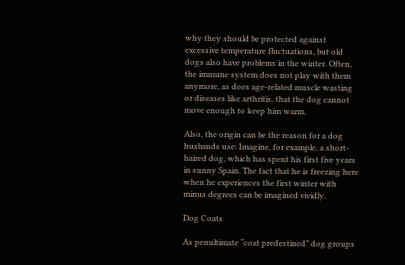why they should be protected against excessive temperature fluctuations, but old dogs also have problems in the winter. Often, the immune system does not play with them anymore, as does age-related muscle wasting or diseases like arthritis, that the dog cannot move enough to keep him warm.

Also, the origin can be the reason for a dog husbands use: Imagine, for example, a short-haired dog, which has spent his first five years in sunny Spain. The fact that he is freezing here when he experiences the first winter with minus degrees can be imagined vividly.

Dog Coats

As penultimate “coat predestined” dog groups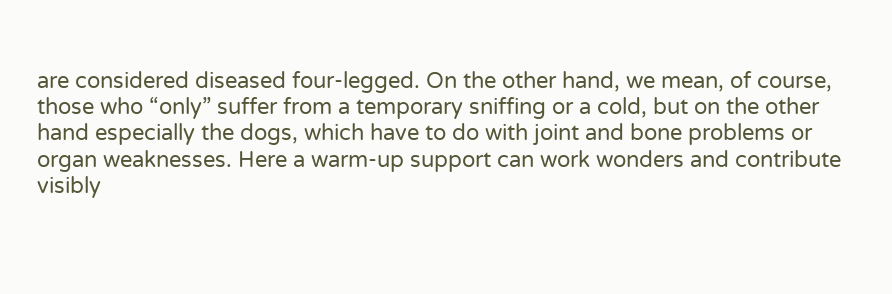are considered diseased four-legged. On the other hand, we mean, of course, those who “only” suffer from a temporary sniffing or a cold, but on the other hand especially the dogs, which have to do with joint and bone problems or organ weaknesses. Here a warm-up support can work wonders and contribute visibly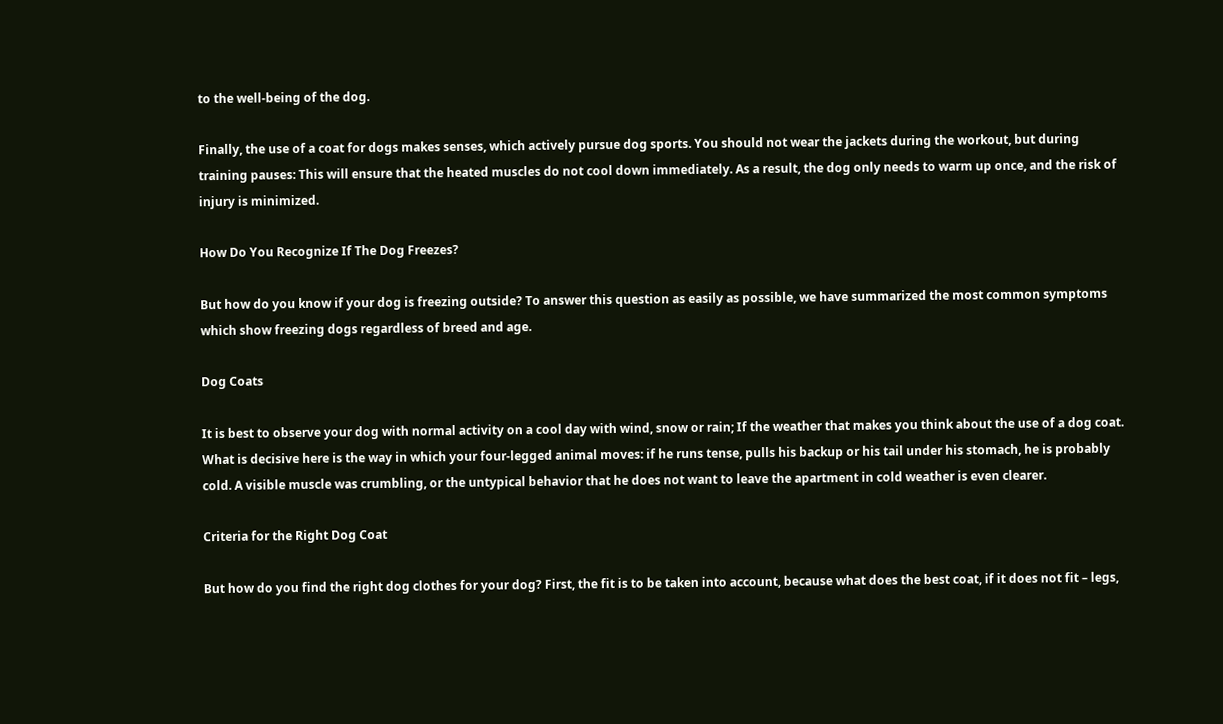to the well-being of the dog.

Finally, the use of a coat for dogs makes senses, which actively pursue dog sports. You should not wear the jackets during the workout, but during training pauses: This will ensure that the heated muscles do not cool down immediately. As a result, the dog only needs to warm up once, and the risk of injury is minimized.

How Do You Recognize If The Dog Freezes?

But how do you know if your dog is freezing outside? To answer this question as easily as possible, we have summarized the most common symptoms which show freezing dogs regardless of breed and age.

Dog Coats

It is best to observe your dog with normal activity on a cool day with wind, snow or rain; If the weather that makes you think about the use of a dog coat. What is decisive here is the way in which your four-legged animal moves: if he runs tense, pulls his backup or his tail under his stomach, he is probably cold. A visible muscle was crumbling, or the untypical behavior that he does not want to leave the apartment in cold weather is even clearer.

Criteria for the Right Dog Coat

But how do you find the right dog clothes for your dog? First, the fit is to be taken into account, because what does the best coat, if it does not fit – legs,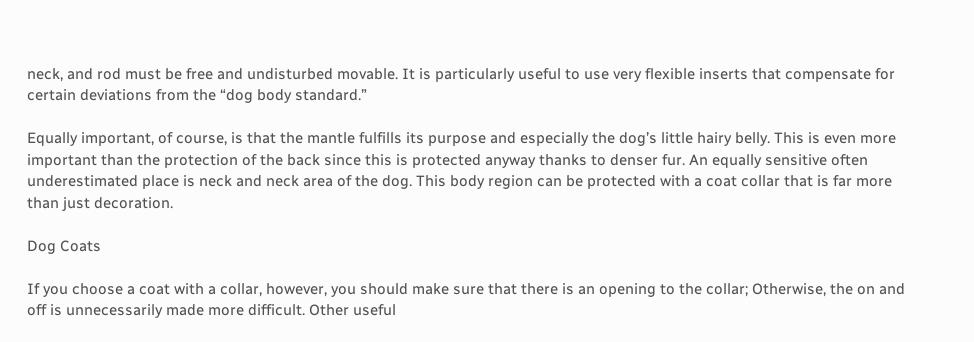neck, and rod must be free and undisturbed movable. It is particularly useful to use very flexible inserts that compensate for certain deviations from the “dog body standard.”

Equally important, of course, is that the mantle fulfills its purpose and especially the dog’s little hairy belly. This is even more important than the protection of the back since this is protected anyway thanks to denser fur. An equally sensitive often underestimated place is neck and neck area of the dog. This body region can be protected with a coat collar that is far more than just decoration.

Dog Coats

If you choose a coat with a collar, however, you should make sure that there is an opening to the collar; Otherwise, the on and off is unnecessarily made more difficult. Other useful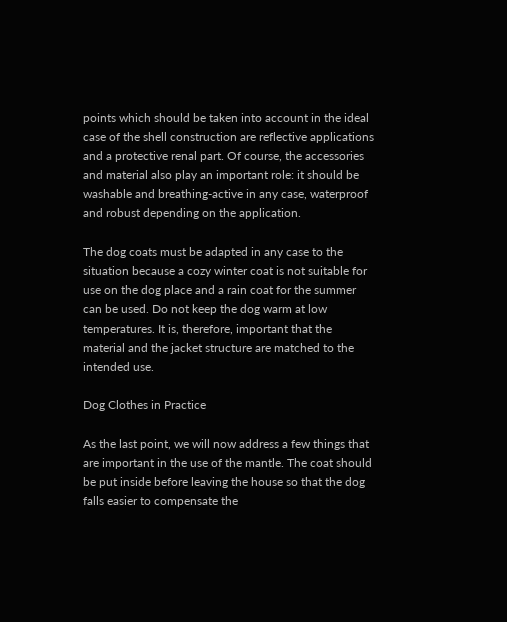points which should be taken into account in the ideal case of the shell construction are reflective applications and a protective renal part. Of course, the accessories and material also play an important role: it should be washable and breathing-active in any case, waterproof and robust depending on the application.

The dog coats must be adapted in any case to the situation because a cozy winter coat is not suitable for use on the dog place and a rain coat for the summer can be used. Do not keep the dog warm at low temperatures. It is, therefore, important that the material and the jacket structure are matched to the intended use.

Dog Clothes in Practice

As the last point, we will now address a few things that are important in the use of the mantle. The coat should be put inside before leaving the house so that the dog falls easier to compensate the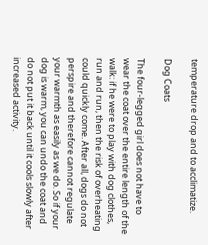temperature drop and to acclimatize.

Dog Coats

The four-legged girl does not have to wear the coat over the entire length of the walk: if he were to play with dog clothes, run and run, then the risk of overheating could quickly come. After all, dogs do not perspire and therefore cannot regulate your warmth as easily as we do. So if your dog is warm, you can undo the coat and do not put it back until it cools slowly after increased activity.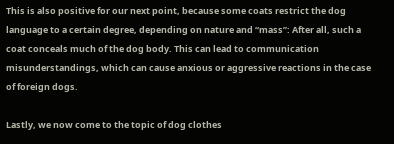This is also positive for our next point, because some coats restrict the dog language to a certain degree, depending on nature and “mass”: After all, such a coat conceals much of the dog body. This can lead to communication misunderstandings, which can cause anxious or aggressive reactions in the case of foreign dogs.

Lastly, we now come to the topic of dog clothes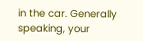in the car. Generally speaking, your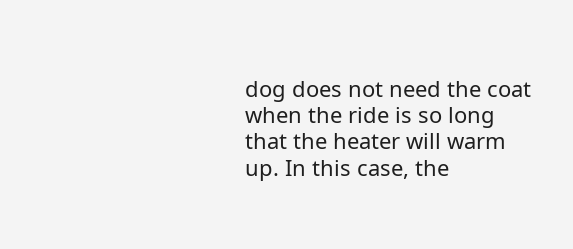dog does not need the coat when the ride is so long that the heater will warm up. In this case, the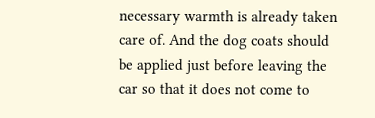necessary warmth is already taken care of. And the dog coats should be applied just before leaving the car so that it does not come to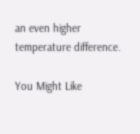an even higher temperature difference.

You Might Like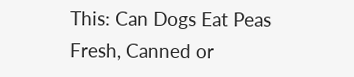This: Can Dogs Eat Peas Fresh, Canned or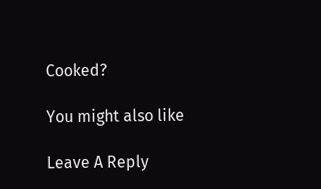Cooked?

You might also like

Leave A Reply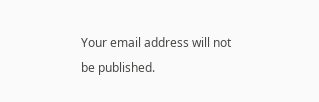Your email address will not be published.